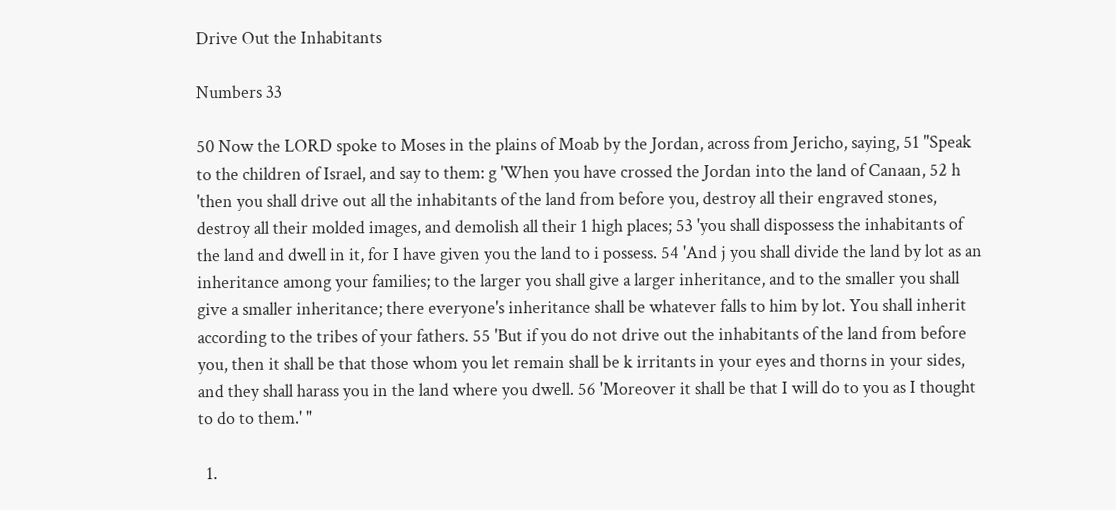Drive Out the Inhabitants

Numbers 33

50 Now the LORD spoke to Moses in the plains of Moab by the Jordan, across from Jericho, saying, 51 "Speak to the children of Israel, and say to them: g 'When you have crossed the Jordan into the land of Canaan, 52 h 'then you shall drive out all the inhabitants of the land from before you, destroy all their engraved stones, destroy all their molded images, and demolish all their 1 high places; 53 'you shall dispossess the inhabitants of the land and dwell in it, for I have given you the land to i possess. 54 'And j you shall divide the land by lot as an inheritance among your families; to the larger you shall give a larger inheritance, and to the smaller you shall give a smaller inheritance; there everyone's inheritance shall be whatever falls to him by lot. You shall inherit according to the tribes of your fathers. 55 'But if you do not drive out the inhabitants of the land from before you, then it shall be that those whom you let remain shall be k irritants in your eyes and thorns in your sides, and they shall harass you in the land where you dwell. 56 'Moreover it shall be that I will do to you as I thought to do to them.' "

  1.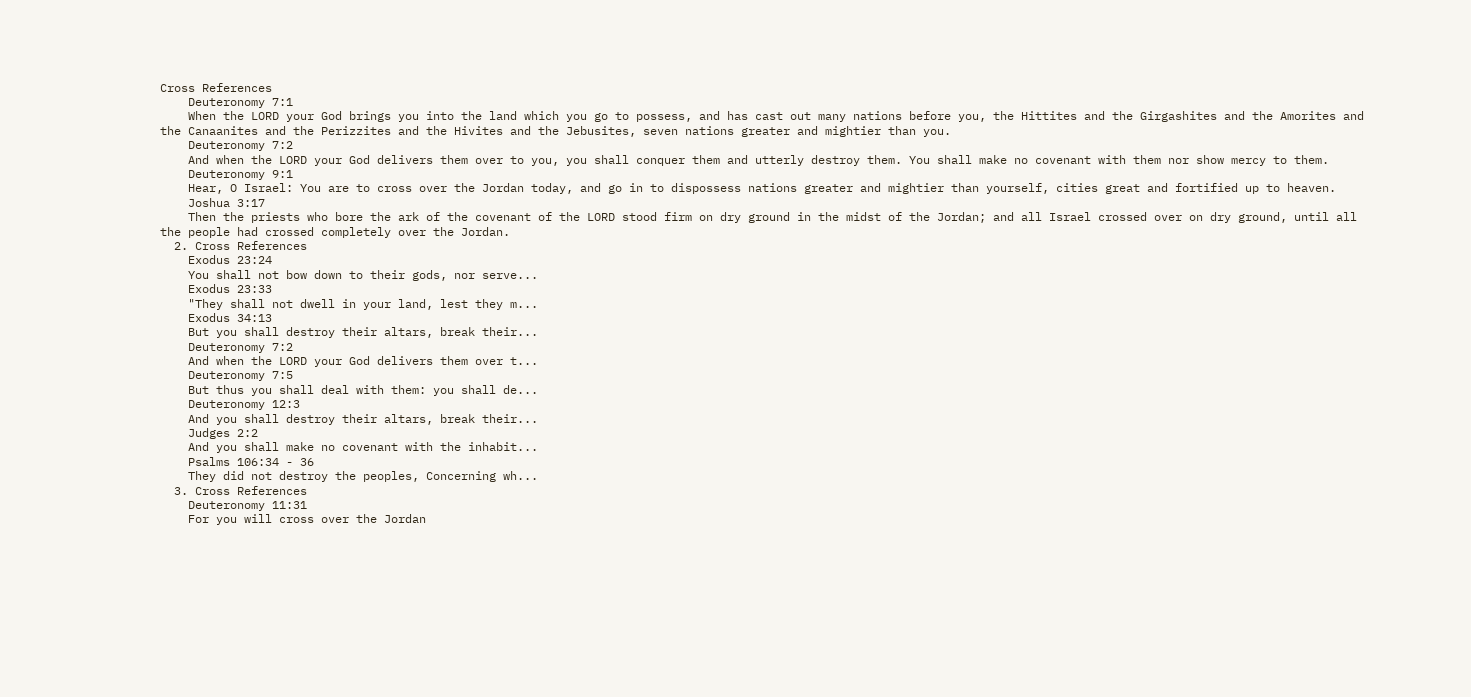Cross References
    Deuteronomy 7:1
    When the LORD your God brings you into the land which you go to possess, and has cast out many nations before you, the Hittites and the Girgashites and the Amorites and the Canaanites and the Perizzites and the Hivites and the Jebusites, seven nations greater and mightier than you.
    Deuteronomy 7:2
    And when the LORD your God delivers them over to you, you shall conquer them and utterly destroy them. You shall make no covenant with them nor show mercy to them.
    Deuteronomy 9:1
    Hear, O Israel: You are to cross over the Jordan today, and go in to dispossess nations greater and mightier than yourself, cities great and fortified up to heaven.
    Joshua 3:17
    Then the priests who bore the ark of the covenant of the LORD stood firm on dry ground in the midst of the Jordan; and all Israel crossed over on dry ground, until all the people had crossed completely over the Jordan.
  2. Cross References
    Exodus 23:24
    You shall not bow down to their gods, nor serve...
    Exodus 23:33
    "They shall not dwell in your land, lest they m...
    Exodus 34:13
    But you shall destroy their altars, break their...
    Deuteronomy 7:2
    And when the LORD your God delivers them over t...
    Deuteronomy 7:5
    But thus you shall deal with them: you shall de...
    Deuteronomy 12:3
    And you shall destroy their altars, break their...
    Judges 2:2
    And you shall make no covenant with the inhabit...
    Psalms 106:34 - 36
    They did not destroy the peoples, Concerning wh...
  3. Cross References
    Deuteronomy 11:31
    For you will cross over the Jordan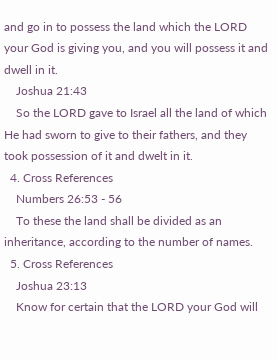and go in to possess the land which the LORD your God is giving you, and you will possess it and dwell in it.
    Joshua 21:43
    So the LORD gave to Israel all the land of which He had sworn to give to their fathers, and they took possession of it and dwelt in it.
  4. Cross References
    Numbers 26:53 - 56
    To these the land shall be divided as an inheritance, according to the number of names.
  5. Cross References
    Joshua 23:13
    Know for certain that the LORD your God will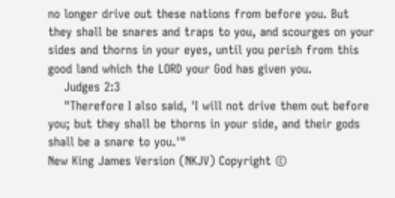no longer drive out these nations from before you. But they shall be snares and traps to you, and scourges on your sides and thorns in your eyes, until you perish from this good land which the LORD your God has given you.
    Judges 2:3
    "Therefore I also said, 'I will not drive them out before you; but they shall be thorns in your side, and their gods shall be a snare to you.'"
New King James Version (NKJV) Copyright ©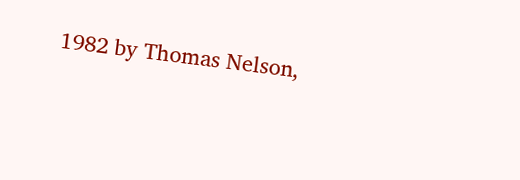1982 by Thomas Nelson,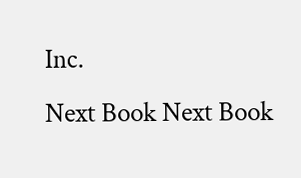Inc.
Next Book Next Book